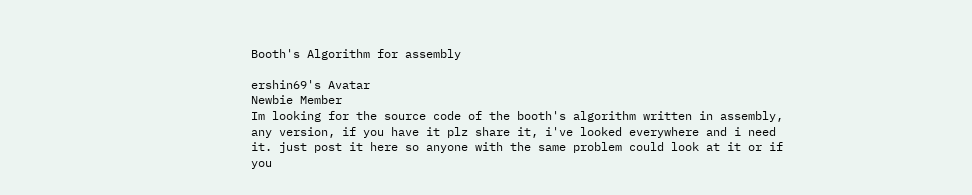Booth's Algorithm for assembly

ershin69's Avatar
Newbie Member
Im looking for the source code of the booth's algorithm written in assembly, any version, if you have it plz share it, i've looked everywhere and i need it. just post it here so anyone with the same problem could look at it or if you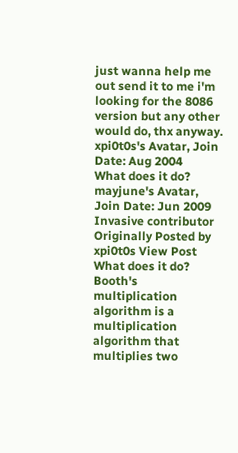just wanna help me out send it to me i'm looking for the 8086 version but any other would do, thx anyway.
xpi0t0s's Avatar, Join Date: Aug 2004
What does it do?
mayjune's Avatar, Join Date: Jun 2009
Invasive contributor
Originally Posted by xpi0t0s View Post
What does it do?
Booth's multiplication algorithm is a multiplication algorithm that multiplies two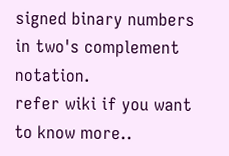signed binary numbers in two's complement notation.
refer wiki if you want to know more..